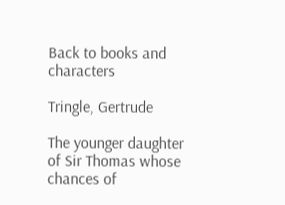Back to books and characters

Tringle, Gertrude

The younger daughter of Sir Thomas whose chances of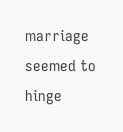marriage seemed to hinge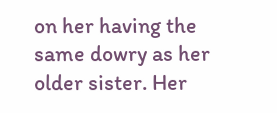on her having the same dowry as her older sister. Her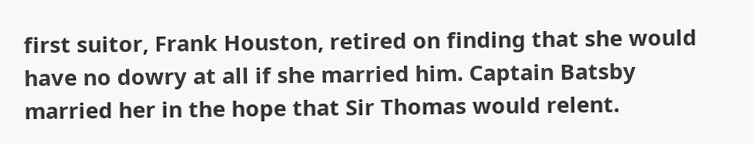first suitor, Frank Houston, retired on finding that she would have no dowry at all if she married him. Captain Batsby married her in the hope that Sir Thomas would relent.